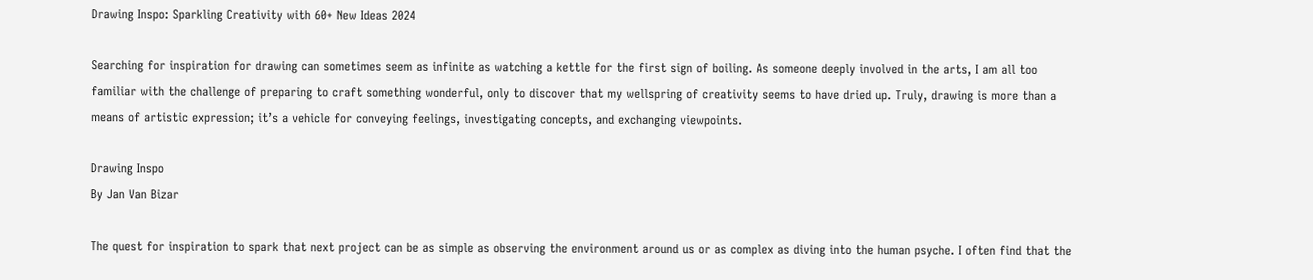Drawing Inspo: Sparkling Creativity with 60+ New Ideas 2024

Searching for inspiration for drawing can sometimes seem as infinite as watching a kettle for the first sign of boiling. As someone deeply involved in the arts, I am all too familiar with the challenge of preparing to craft something wonderful, only to discover that my wellspring of creativity seems to have dried up. Truly, drawing is more than a means of artistic expression; it’s a vehicle for conveying feelings, investigating concepts, and exchanging viewpoints.

Drawing Inspo
By Jan Van Bizar

The quest for inspiration to spark that next project can be as simple as observing the environment around us or as complex as diving into the human psyche. I often find that the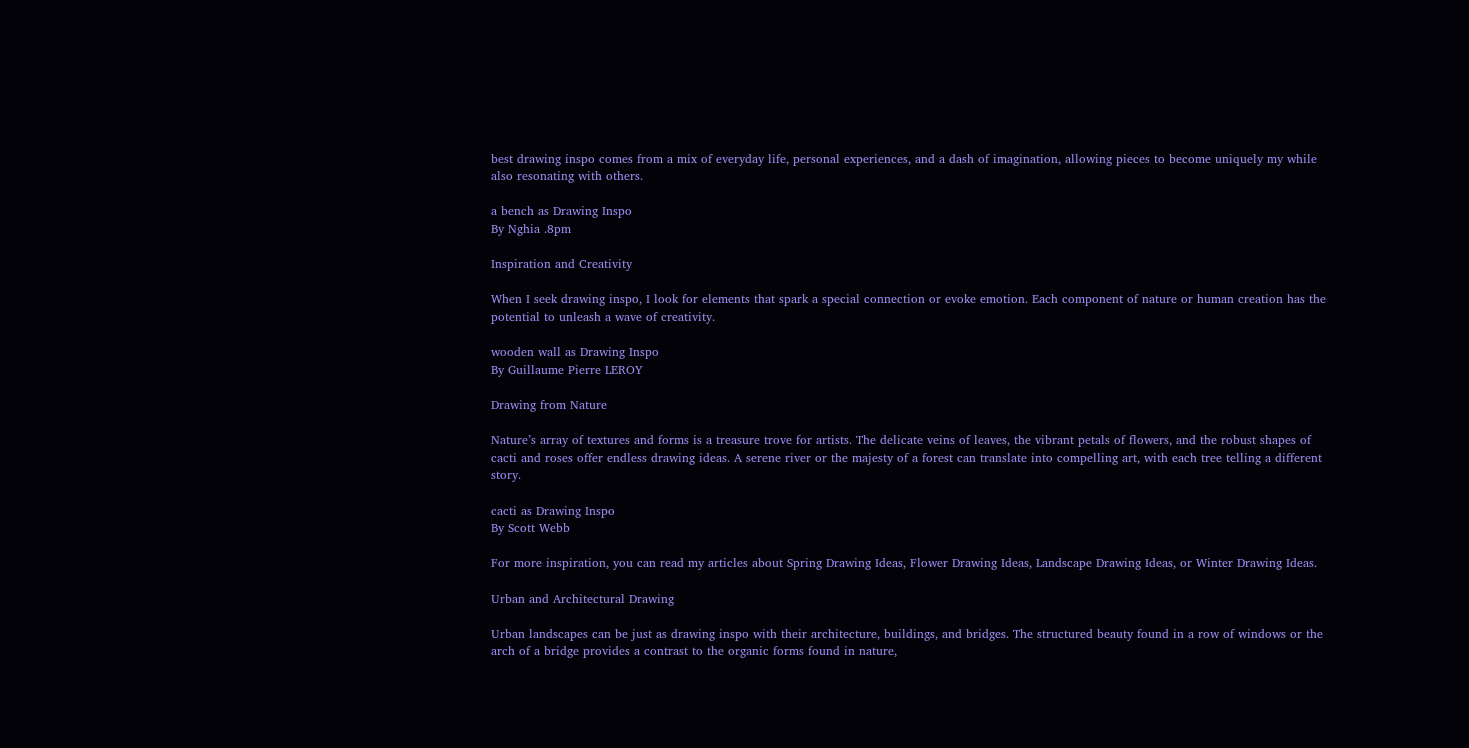best drawing inspo comes from a mix of everyday life, personal experiences, and a dash of imagination, allowing pieces to become uniquely my while also resonating with others.

a bench as Drawing Inspo
By Nghia .8pm

Inspiration and Creativity

When I seek drawing inspo, I look for elements that spark a special connection or evoke emotion. Each component of nature or human creation has the potential to unleash a wave of creativity.

wooden wall as Drawing Inspo
By Guillaume Pierre LEROY

Drawing from Nature

Nature’s array of textures and forms is a treasure trove for artists. The delicate veins of leaves, the vibrant petals of flowers, and the robust shapes of cacti and roses offer endless drawing ideas. A serene river or the majesty of a forest can translate into compelling art, with each tree telling a different story.

cacti as Drawing Inspo
By Scott Webb

For more inspiration, you can read my articles about Spring Drawing Ideas, Flower Drawing Ideas, Landscape Drawing Ideas, or Winter Drawing Ideas.

Urban and Architectural Drawing

Urban landscapes can be just as drawing inspo with their architecture, buildings, and bridges. The structured beauty found in a row of windows or the arch of a bridge provides a contrast to the organic forms found in nature,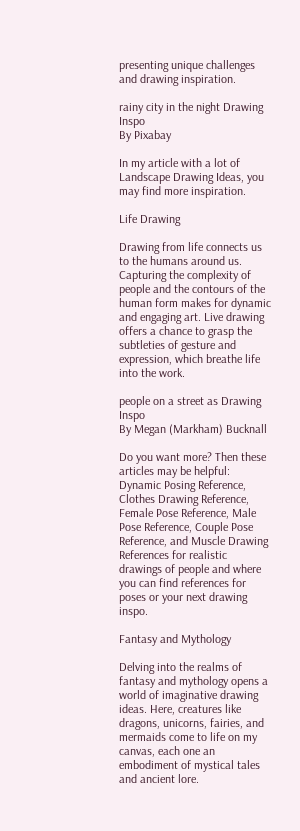presenting unique challenges and drawing inspiration.

rainy city in the night Drawing Inspo
By Pixabay

In my article with a lot of Landscape Drawing Ideas, you may find more inspiration.

Life Drawing

Drawing from life connects us to the humans around us. Capturing the complexity of people and the contours of the human form makes for dynamic and engaging art. Live drawing offers a chance to grasp the subtleties of gesture and expression, which breathe life into the work.

people on a street as Drawing Inspo
By Megan (Markham) Bucknall

Do you want more? Then these articles may be helpful: Dynamic Posing Reference, Clothes Drawing Reference, Female Pose Reference, Male Pose Reference, Couple Pose Reference, and Muscle Drawing References for realistic drawings of people and where you can find references for poses or your next drawing inspo.

Fantasy and Mythology

Delving into the realms of fantasy and mythology opens a world of imaginative drawing ideas. Here, creatures like dragons, unicorns, fairies, and mermaids come to life on my canvas, each one an embodiment of mystical tales and ancient lore.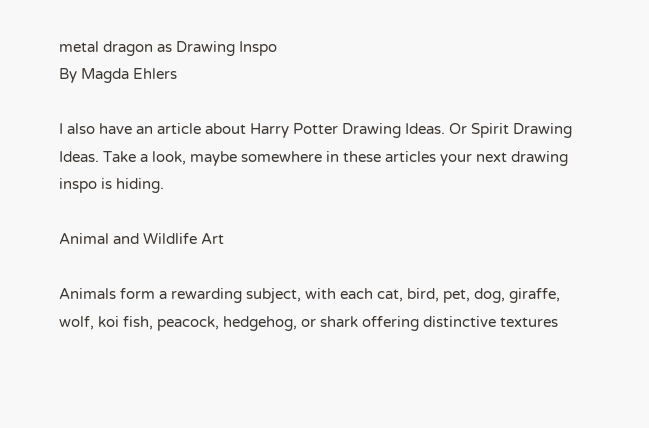metal dragon as Drawing Inspo
By Magda Ehlers

I also have an article about Harry Potter Drawing Ideas. Or Spirit Drawing Ideas. Take a look, maybe somewhere in these articles your next drawing inspo is hiding.

Animal and Wildlife Art

Animals form a rewarding subject, with each cat, bird, pet, dog, giraffe, wolf, koi fish, peacock, hedgehog, or shark offering distinctive textures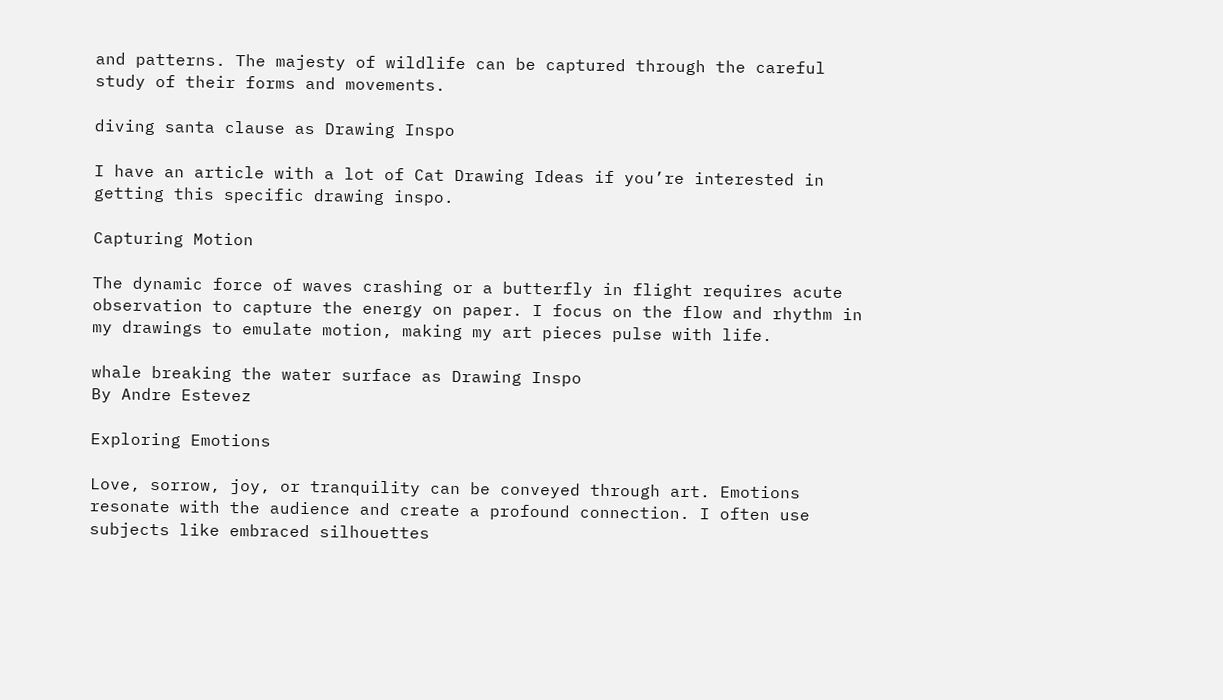and patterns. The majesty of wildlife can be captured through the careful study of their forms and movements.

diving santa clause as Drawing Inspo

I have an article with a lot of Cat Drawing Ideas if you’re interested in getting this specific drawing inspo.

Capturing Motion

The dynamic force of waves crashing or a butterfly in flight requires acute observation to capture the energy on paper. I focus on the flow and rhythm in my drawings to emulate motion, making my art pieces pulse with life.

whale breaking the water surface as Drawing Inspo
By Andre Estevez

Exploring Emotions

Love, sorrow, joy, or tranquility can be conveyed through art. Emotions resonate with the audience and create a profound connection. I often use subjects like embraced silhouettes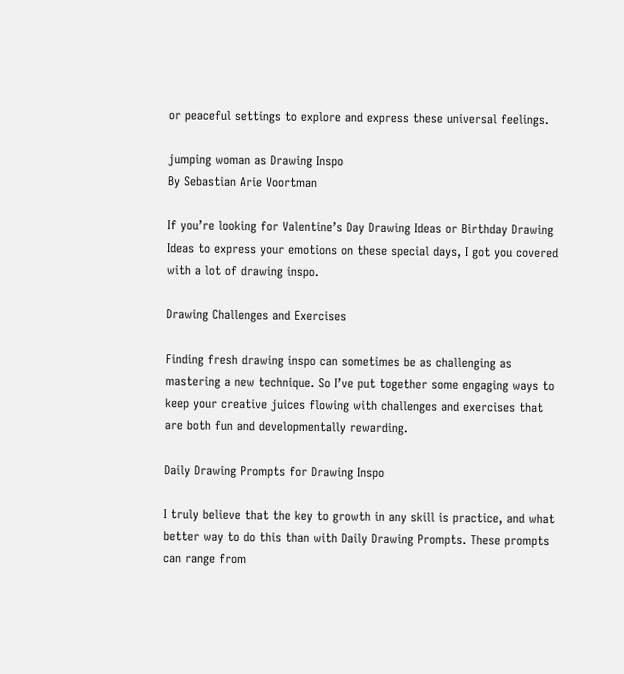or peaceful settings to explore and express these universal feelings.

jumping woman as Drawing Inspo
By Sebastian Arie Voortman

If you’re looking for Valentine’s Day Drawing Ideas or Birthday Drawing Ideas to express your emotions on these special days, I got you covered with a lot of drawing inspo.

Drawing Challenges and Exercises

Finding fresh drawing inspo can sometimes be as challenging as mastering a new technique. So I’ve put together some engaging ways to keep your creative juices flowing with challenges and exercises that are both fun and developmentally rewarding.

Daily Drawing Prompts for Drawing Inspo

I truly believe that the key to growth in any skill is practice, and what better way to do this than with Daily Drawing Prompts. These prompts can range from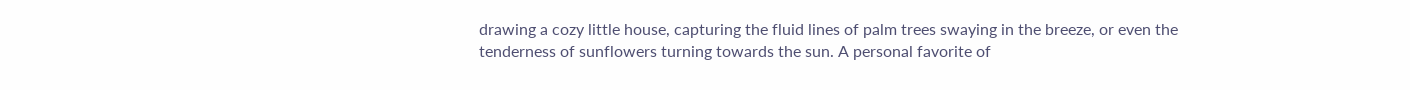drawing a cozy little house, capturing the fluid lines of palm trees swaying in the breeze, or even the tenderness of sunflowers turning towards the sun. A personal favorite of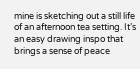mine is sketching out a still life of an afternoon tea setting. It’s an easy drawing inspo that brings a sense of peace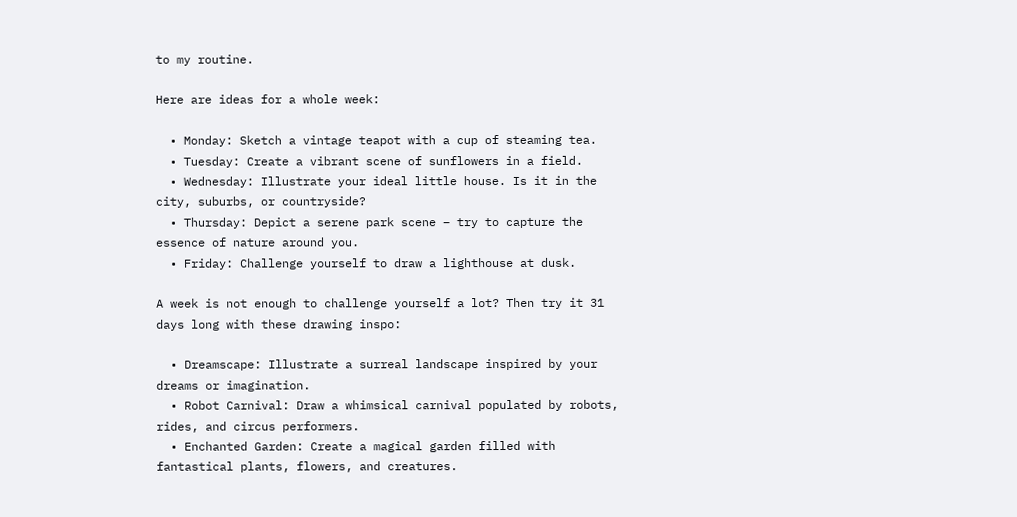to my routine.

Here are ideas for a whole week:

  • Monday: Sketch a vintage teapot with a cup of steaming tea.
  • Tuesday: Create a vibrant scene of sunflowers in a field.
  • Wednesday: Illustrate your ideal little house. Is it in the city, suburbs, or countryside?
  • Thursday: Depict a serene park scene – try to capture the essence of nature around you.
  • Friday: Challenge yourself to draw a lighthouse at dusk.

A week is not enough to challenge yourself a lot? Then try it 31 days long with these drawing inspo:

  • Dreamscape: Illustrate a surreal landscape inspired by your dreams or imagination.
  • Robot Carnival: Draw a whimsical carnival populated by robots, rides, and circus performers.
  • Enchanted Garden: Create a magical garden filled with fantastical plants, flowers, and creatures.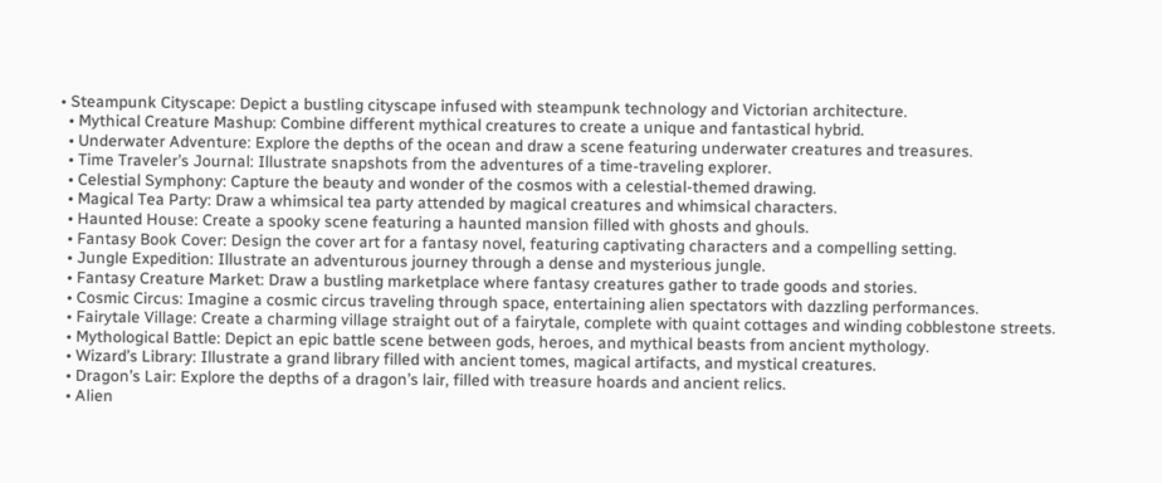• Steampunk Cityscape: Depict a bustling cityscape infused with steampunk technology and Victorian architecture.
  • Mythical Creature Mashup: Combine different mythical creatures to create a unique and fantastical hybrid.
  • Underwater Adventure: Explore the depths of the ocean and draw a scene featuring underwater creatures and treasures.
  • Time Traveler’s Journal: Illustrate snapshots from the adventures of a time-traveling explorer.
  • Celestial Symphony: Capture the beauty and wonder of the cosmos with a celestial-themed drawing.
  • Magical Tea Party: Draw a whimsical tea party attended by magical creatures and whimsical characters.
  • Haunted House: Create a spooky scene featuring a haunted mansion filled with ghosts and ghouls.
  • Fantasy Book Cover: Design the cover art for a fantasy novel, featuring captivating characters and a compelling setting.
  • Jungle Expedition: Illustrate an adventurous journey through a dense and mysterious jungle.
  • Fantasy Creature Market: Draw a bustling marketplace where fantasy creatures gather to trade goods and stories.
  • Cosmic Circus: Imagine a cosmic circus traveling through space, entertaining alien spectators with dazzling performances.
  • Fairytale Village: Create a charming village straight out of a fairytale, complete with quaint cottages and winding cobblestone streets.
  • Mythological Battle: Depict an epic battle scene between gods, heroes, and mythical beasts from ancient mythology.
  • Wizard’s Library: Illustrate a grand library filled with ancient tomes, magical artifacts, and mystical creatures.
  • Dragon’s Lair: Explore the depths of a dragon’s lair, filled with treasure hoards and ancient relics.
  • Alien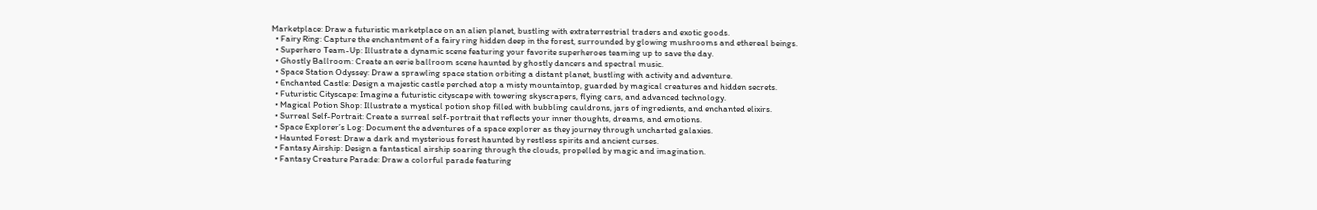Marketplace: Draw a futuristic marketplace on an alien planet, bustling with extraterrestrial traders and exotic goods.
  • Fairy Ring: Capture the enchantment of a fairy ring hidden deep in the forest, surrounded by glowing mushrooms and ethereal beings.
  • Superhero Team-Up: Illustrate a dynamic scene featuring your favorite superheroes teaming up to save the day.
  • Ghostly Ballroom: Create an eerie ballroom scene haunted by ghostly dancers and spectral music.
  • Space Station Odyssey: Draw a sprawling space station orbiting a distant planet, bustling with activity and adventure.
  • Enchanted Castle: Design a majestic castle perched atop a misty mountaintop, guarded by magical creatures and hidden secrets.
  • Futuristic Cityscape: Imagine a futuristic cityscape with towering skyscrapers, flying cars, and advanced technology.
  • Magical Potion Shop: Illustrate a mystical potion shop filled with bubbling cauldrons, jars of ingredients, and enchanted elixirs.
  • Surreal Self-Portrait: Create a surreal self-portrait that reflects your inner thoughts, dreams, and emotions.
  • Space Explorer’s Log: Document the adventures of a space explorer as they journey through uncharted galaxies.
  • Haunted Forest: Draw a dark and mysterious forest haunted by restless spirits and ancient curses.
  • Fantasy Airship: Design a fantastical airship soaring through the clouds, propelled by magic and imagination.
  • Fantasy Creature Parade: Draw a colorful parade featuring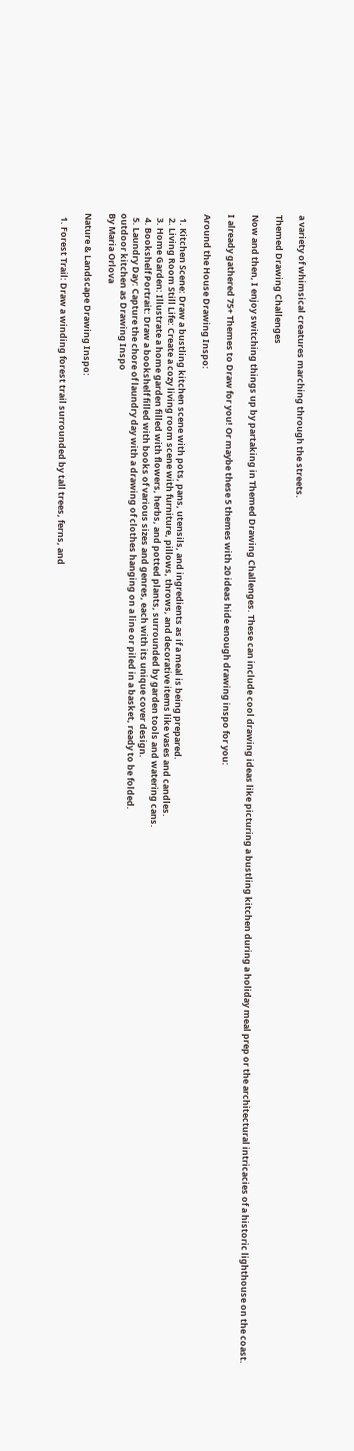a variety of whimsical creatures marching through the streets.

Themed Drawing Challenges

Now and then, I enjoy switching things up by partaking in Themed Drawing Challenges. These can include cool drawing ideas like picturing a bustling kitchen during a holiday meal prep or the architectural intricacies of a historic lighthouse on the coast.

I already gathered 75+ Themes to Draw for you! Or maybe these 5 themes with 20 ideas hide enough drawing inspo for you:

Around the House Drawing Inspo:

  1. Kitchen Scene: Draw a bustling kitchen scene with pots, pans, utensils, and ingredients as if a meal is being prepared.
  2. Living Room Still Life: Create a cozy living room scene with furniture, pillows, throws, and decorative items like vases and candles.
  3. Home Garden: Illustrate a home garden filled with flowers, herbs, and potted plants, surrounded by garden tools and watering cans.
  4. Bookshelf Portrait: Draw a bookshelf filled with books of various sizes and genres, each with its unique cover design.
  5. Laundry Day: Capture the chore of laundry day with a drawing of clothes hanging on a line or piled in a basket, ready to be folded.
outdoor kitchen as Drawing Inspo
By Maria Orlova

Nature & Landscape Drawing Inspo:

  1. Forest Trail: Draw a winding forest trail surrounded by tall trees, ferns, and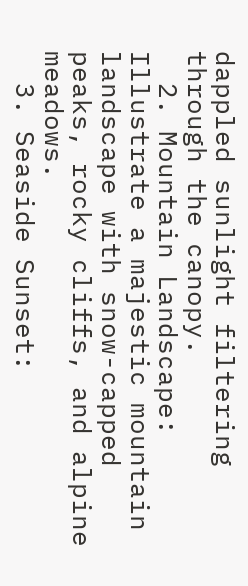dappled sunlight filtering through the canopy.
  2. Mountain Landscape: Illustrate a majestic mountain landscape with snow-capped peaks, rocky cliffs, and alpine meadows.
  3. Seaside Sunset: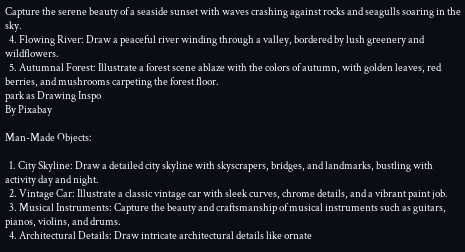Capture the serene beauty of a seaside sunset with waves crashing against rocks and seagulls soaring in the sky.
  4. Flowing River: Draw a peaceful river winding through a valley, bordered by lush greenery and wildflowers.
  5. Autumnal Forest: Illustrate a forest scene ablaze with the colors of autumn, with golden leaves, red berries, and mushrooms carpeting the forest floor.
park as Drawing Inspo
By Pixabay

Man-Made Objects:

  1. City Skyline: Draw a detailed city skyline with skyscrapers, bridges, and landmarks, bustling with activity day and night.
  2. Vintage Car: Illustrate a classic vintage car with sleek curves, chrome details, and a vibrant paint job.
  3. Musical Instruments: Capture the beauty and craftsmanship of musical instruments such as guitars, pianos, violins, and drums.
  4. Architectural Details: Draw intricate architectural details like ornate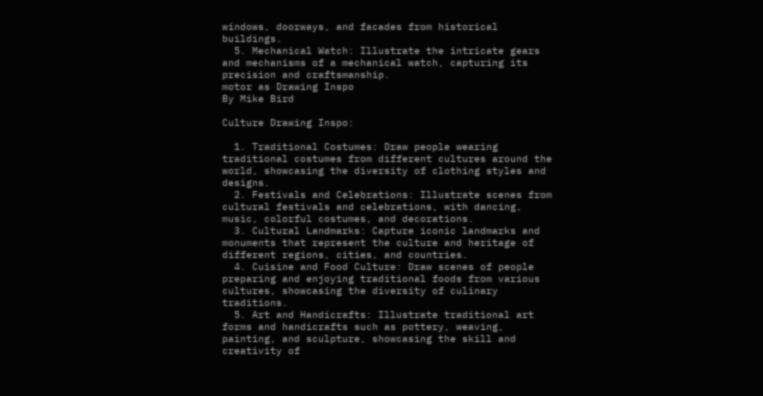windows, doorways, and facades from historical buildings.
  5. Mechanical Watch: Illustrate the intricate gears and mechanisms of a mechanical watch, capturing its precision and craftsmanship.
motor as Drawing Inspo
By Mike Bird

Culture Drawing Inspo:

  1. Traditional Costumes: Draw people wearing traditional costumes from different cultures around the world, showcasing the diversity of clothing styles and designs.
  2. Festivals and Celebrations: Illustrate scenes from cultural festivals and celebrations, with dancing, music, colorful costumes, and decorations.
  3. Cultural Landmarks: Capture iconic landmarks and monuments that represent the culture and heritage of different regions, cities, and countries.
  4. Cuisine and Food Culture: Draw scenes of people preparing and enjoying traditional foods from various cultures, showcasing the diversity of culinary traditions.
  5. Art and Handicrafts: Illustrate traditional art forms and handicrafts such as pottery, weaving, painting, and sculpture, showcasing the skill and creativity of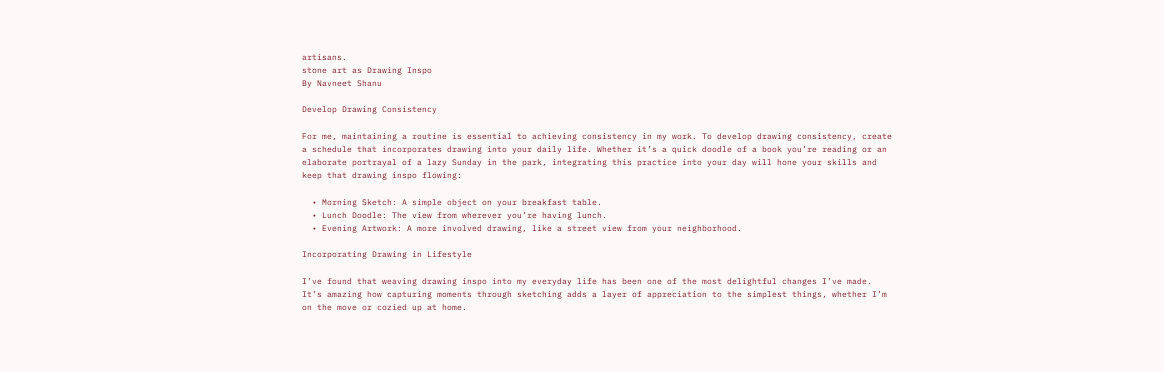artisans.
stone art as Drawing Inspo
By Navneet Shanu

Develop Drawing Consistency

For me, maintaining a routine is essential to achieving consistency in my work. To develop drawing consistency, create a schedule that incorporates drawing into your daily life. Whether it’s a quick doodle of a book you’re reading or an elaborate portrayal of a lazy Sunday in the park, integrating this practice into your day will hone your skills and keep that drawing inspo flowing:

  • Morning Sketch: A simple object on your breakfast table.
  • Lunch Doodle: The view from wherever you’re having lunch.
  • Evening Artwork: A more involved drawing, like a street view from your neighborhood.

Incorporating Drawing in Lifestyle

I’ve found that weaving drawing inspo into my everyday life has been one of the most delightful changes I’ve made. It’s amazing how capturing moments through sketching adds a layer of appreciation to the simplest things, whether I’m on the move or cozied up at home.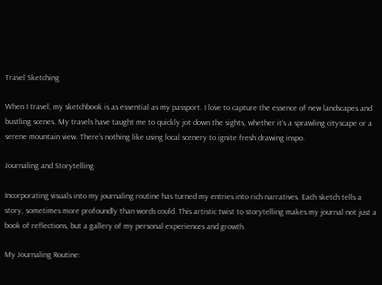Travel Sketching

When I travel, my sketchbook is as essential as my passport. I love to capture the essence of new landscapes and bustling scenes. My travels have taught me to quickly jot down the sights, whether it’s a sprawling cityscape or a serene mountain view. There’s nothing like using local scenery to ignite fresh drawing inspo.

Journaling and Storytelling

Incorporating visuals into my journaling routine has turned my entries into rich narratives. Each sketch tells a story, sometimes more profoundly than words could. This artistic twist to storytelling makes my journal not just a book of reflections, but a gallery of my personal experiences and growth.

My Journaling Routine: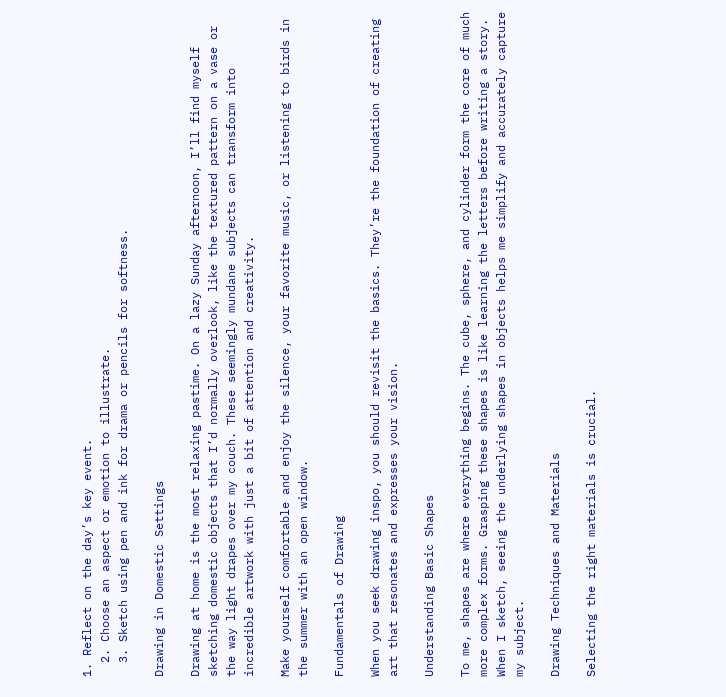1. Reflect on the day’s key event.
  2. Choose an aspect or emotion to illustrate.
  3. Sketch using pen and ink for drama or pencils for softness.

Drawing in Domestic Settings

Drawing at home is the most relaxing pastime. On a lazy Sunday afternoon, I’ll find myself sketching domestic objects that I’d normally overlook, like the textured pattern on a vase or the way light drapes over my couch. These seemingly mundane subjects can transform into incredible artwork with just a bit of attention and creativity.

Make yourself comfortable and enjoy the silence, your favorite music, or listening to birds in the summer with an open window.

Fundamentals of Drawing

When you seek drawing inspo, you should revisit the basics. They’re the foundation of creating art that resonates and expresses your vision.

Understanding Basic Shapes

To me, shapes are where everything begins. The cube, sphere, and cylinder form the core of much more complex forms. Grasping these shapes is like learning the letters before writing a story. When I sketch, seeing the underlying shapes in objects helps me simplify and accurately capture my subject.

Drawing Techniques and Materials

Selecting the right materials is crucial.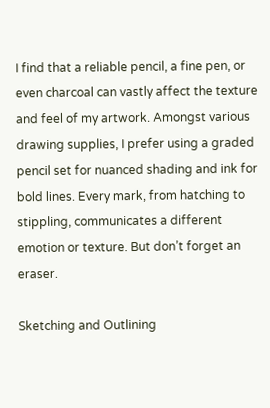I find that a reliable pencil, a fine pen, or even charcoal can vastly affect the texture and feel of my artwork. Amongst various drawing supplies, I prefer using a graded pencil set for nuanced shading and ink for bold lines. Every mark, from hatching to stippling, communicates a different emotion or texture. But don’t forget an eraser.

Sketching and Outlining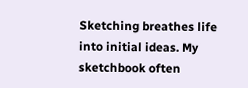Sketching breathes life into initial ideas. My sketchbook often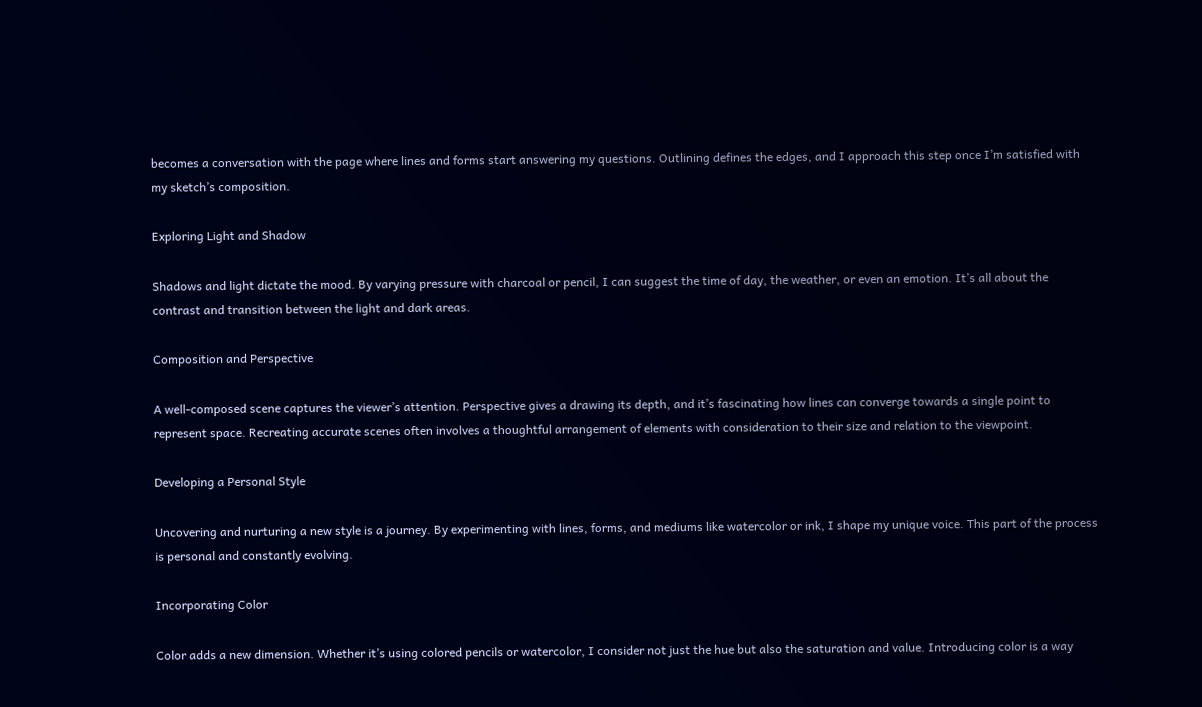becomes a conversation with the page where lines and forms start answering my questions. Outlining defines the edges, and I approach this step once I’m satisfied with my sketch’s composition.

Exploring Light and Shadow

Shadows and light dictate the mood. By varying pressure with charcoal or pencil, I can suggest the time of day, the weather, or even an emotion. It’s all about the contrast and transition between the light and dark areas.

Composition and Perspective

A well-composed scene captures the viewer’s attention. Perspective gives a drawing its depth, and it’s fascinating how lines can converge towards a single point to represent space. Recreating accurate scenes often involves a thoughtful arrangement of elements with consideration to their size and relation to the viewpoint.

Developing a Personal Style

Uncovering and nurturing a new style is a journey. By experimenting with lines, forms, and mediums like watercolor or ink, I shape my unique voice. This part of the process is personal and constantly evolving.

Incorporating Color

Color adds a new dimension. Whether it’s using colored pencils or watercolor, I consider not just the hue but also the saturation and value. Introducing color is a way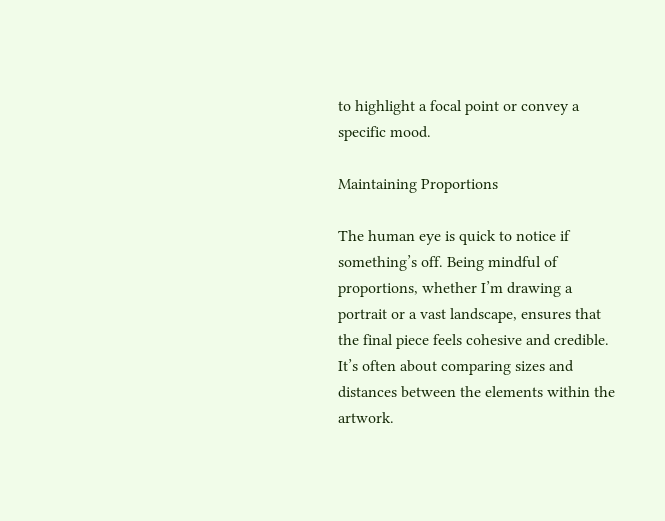to highlight a focal point or convey a specific mood.

Maintaining Proportions

The human eye is quick to notice if something’s off. Being mindful of proportions, whether I’m drawing a portrait or a vast landscape, ensures that the final piece feels cohesive and credible. It’s often about comparing sizes and distances between the elements within the artwork.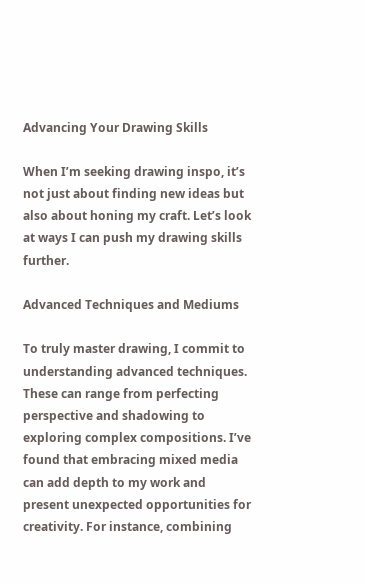Advancing Your Drawing Skills

When I’m seeking drawing inspo, it’s not just about finding new ideas but also about honing my craft. Let’s look at ways I can push my drawing skills further.

Advanced Techniques and Mediums

To truly master drawing, I commit to understanding advanced techniques. These can range from perfecting perspective and shadowing to exploring complex compositions. I’ve found that embracing mixed media can add depth to my work and present unexpected opportunities for creativity. For instance, combining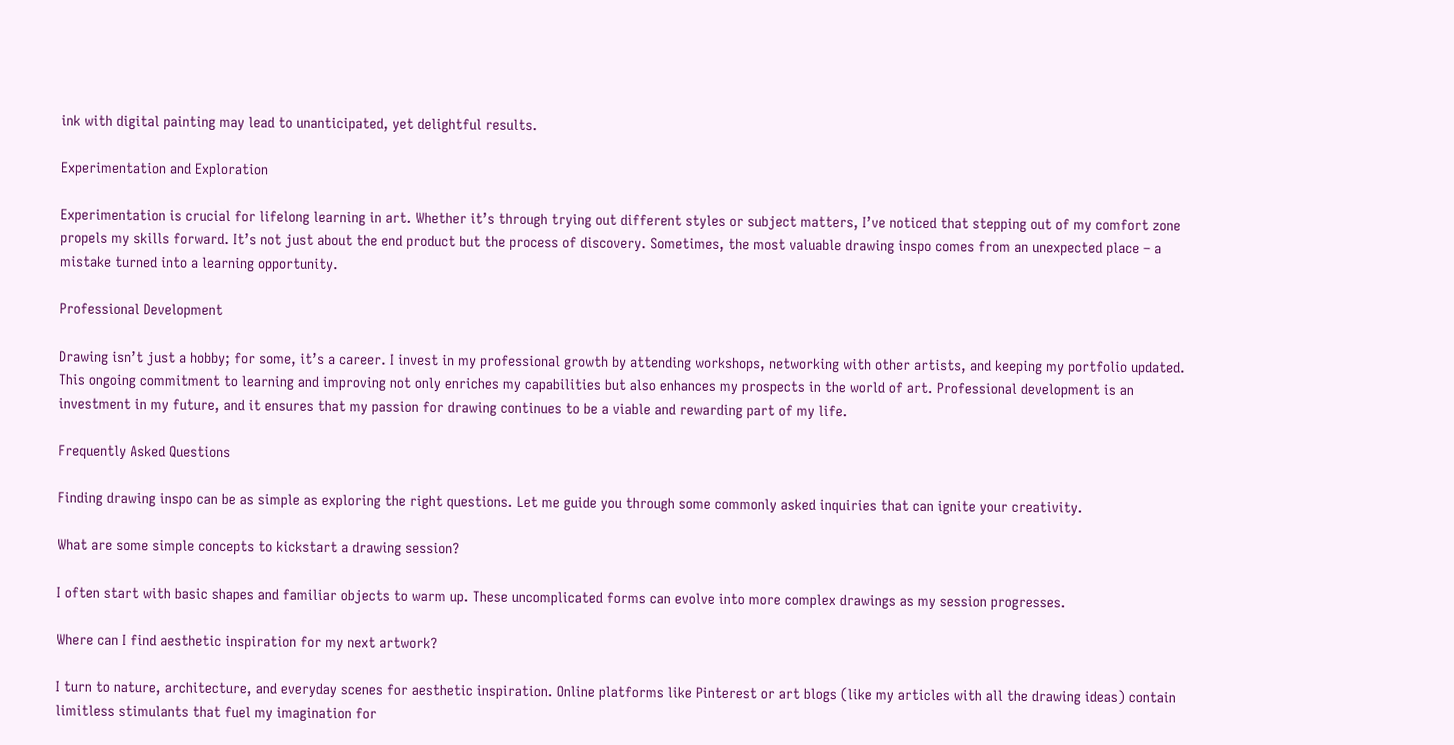ink with digital painting may lead to unanticipated, yet delightful results.

Experimentation and Exploration

Experimentation is crucial for lifelong learning in art. Whether it’s through trying out different styles or subject matters, I’ve noticed that stepping out of my comfort zone propels my skills forward. It’s not just about the end product but the process of discovery. Sometimes, the most valuable drawing inspo comes from an unexpected place – a mistake turned into a learning opportunity.

Professional Development

Drawing isn’t just a hobby; for some, it’s a career. I invest in my professional growth by attending workshops, networking with other artists, and keeping my portfolio updated. This ongoing commitment to learning and improving not only enriches my capabilities but also enhances my prospects in the world of art. Professional development is an investment in my future, and it ensures that my passion for drawing continues to be a viable and rewarding part of my life.

Frequently Asked Questions

Finding drawing inspo can be as simple as exploring the right questions. Let me guide you through some commonly asked inquiries that can ignite your creativity.

What are some simple concepts to kickstart a drawing session?

I often start with basic shapes and familiar objects to warm up. These uncomplicated forms can evolve into more complex drawings as my session progresses.

Where can I find aesthetic inspiration for my next artwork?

I turn to nature, architecture, and everyday scenes for aesthetic inspiration. Online platforms like Pinterest or art blogs (like my articles with all the drawing ideas) contain limitless stimulants that fuel my imagination for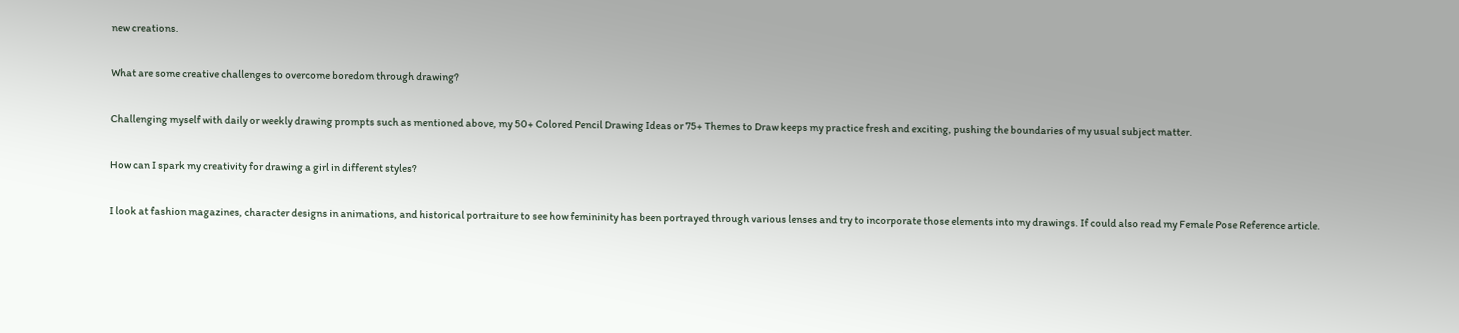new creations.

What are some creative challenges to overcome boredom through drawing?

Challenging myself with daily or weekly drawing prompts such as mentioned above, my 50+ Colored Pencil Drawing Ideas or 75+ Themes to Draw keeps my practice fresh and exciting, pushing the boundaries of my usual subject matter.

How can I spark my creativity for drawing a girl in different styles?

I look at fashion magazines, character designs in animations, and historical portraiture to see how femininity has been portrayed through various lenses and try to incorporate those elements into my drawings. If could also read my Female Pose Reference article.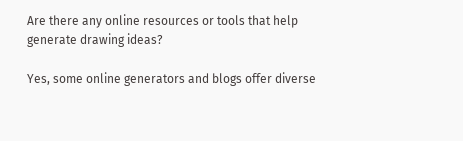Are there any online resources or tools that help generate drawing ideas?

Yes, some online generators and blogs offer diverse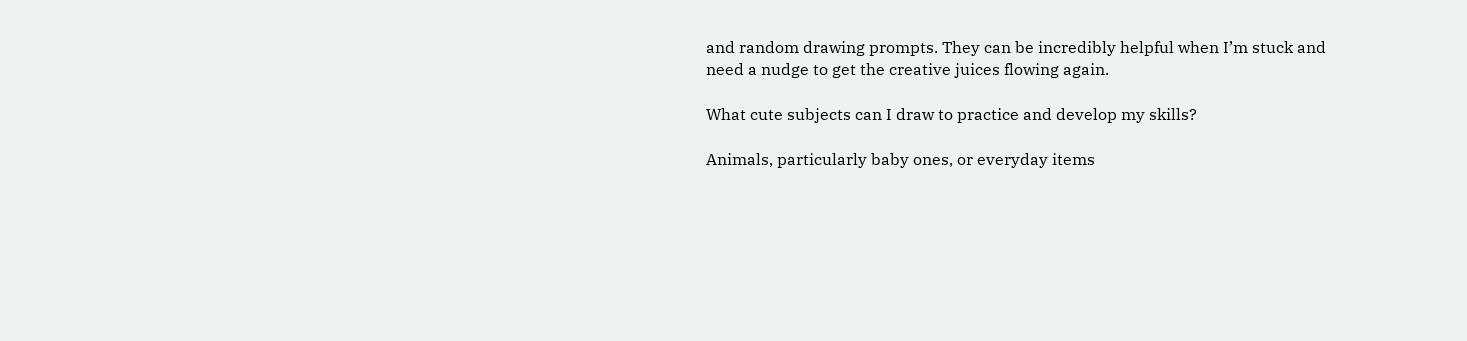and random drawing prompts. They can be incredibly helpful when I’m stuck and need a nudge to get the creative juices flowing again.

What cute subjects can I draw to practice and develop my skills?

Animals, particularly baby ones, or everyday items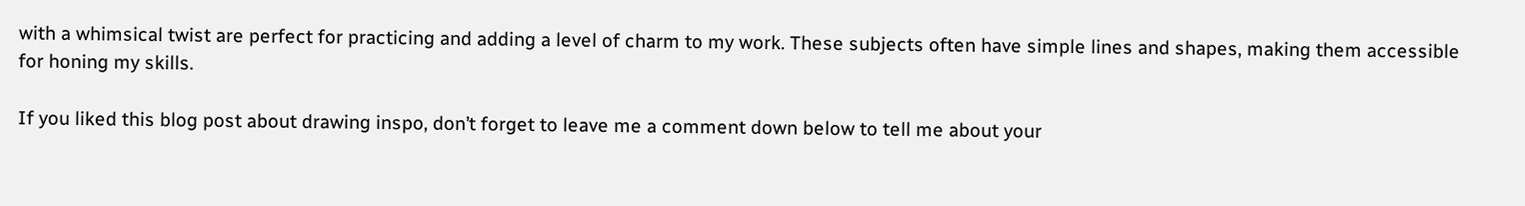with a whimsical twist are perfect for practicing and adding a level of charm to my work. These subjects often have simple lines and shapes, making them accessible for honing my skills.

If you liked this blog post about drawing inspo, don’t forget to leave me a comment down below to tell me about your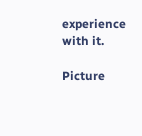experience with it.

Picture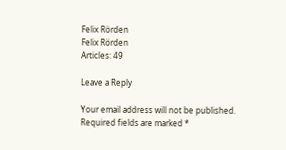Felix Rörden
Felix Rörden
Articles: 49

Leave a Reply

Your email address will not be published. Required fields are marked *